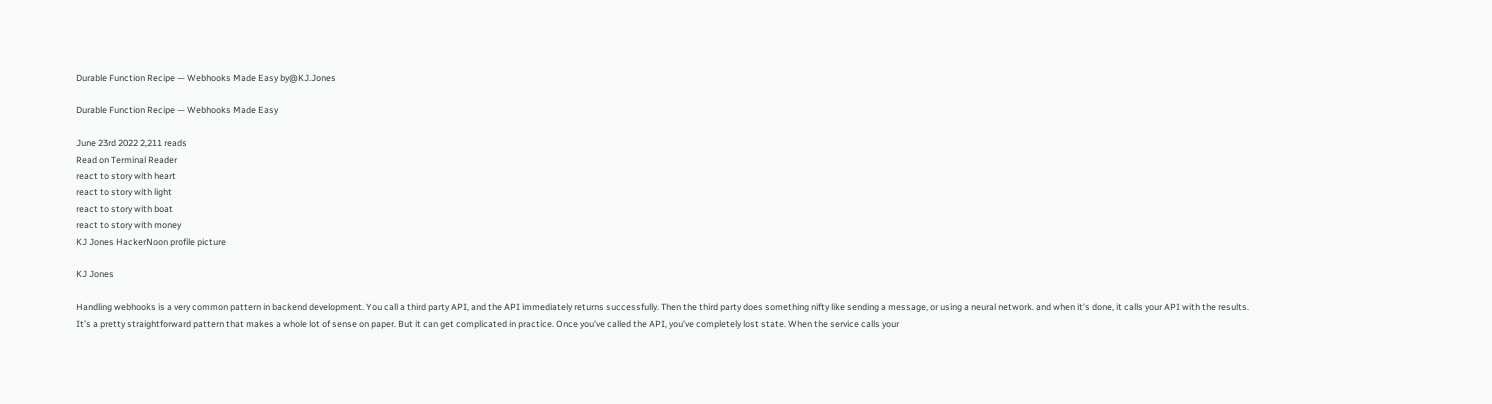Durable Function Recipe — Webhooks Made Easy by@KJ.Jones

Durable Function Recipe — Webhooks Made Easy

June 23rd 2022 2,211 reads
Read on Terminal Reader
react to story with heart
react to story with light
react to story with boat
react to story with money
KJ Jones HackerNoon profile picture

KJ Jones

Handling webhooks is a very common pattern in backend development. You call a third party API, and the API immediately returns successfully. Then the third party does something nifty like sending a message, or using a neural network. and when it’s done, it calls your API with the results.
It’s a pretty straightforward pattern that makes a whole lot of sense on paper. But it can get complicated in practice. Once you’ve called the API, you’ve completely lost state. When the service calls your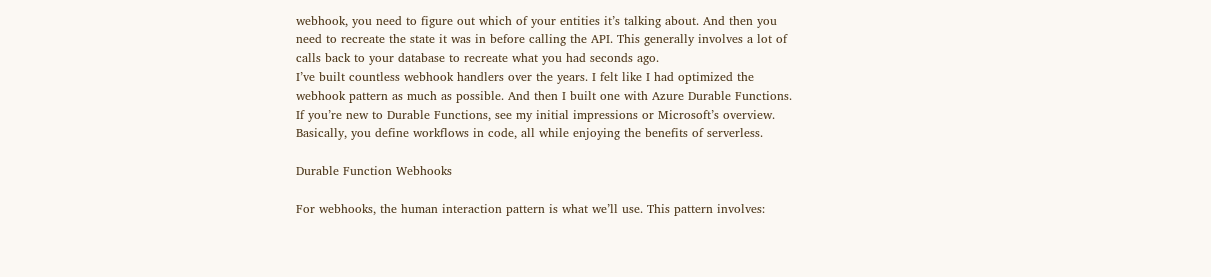webhook, you need to figure out which of your entities it’s talking about. And then you need to recreate the state it was in before calling the API. This generally involves a lot of calls back to your database to recreate what you had seconds ago.
I’ve built countless webhook handlers over the years. I felt like I had optimized the webhook pattern as much as possible. And then I built one with Azure Durable Functions.
If you’re new to Durable Functions, see my initial impressions or Microsoft’s overview. Basically, you define workflows in code, all while enjoying the benefits of serverless.

Durable Function Webhooks

For webhooks, the human interaction pattern is what we’ll use. This pattern involves: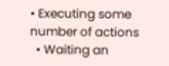• Executing some number of actions
  • Waiting an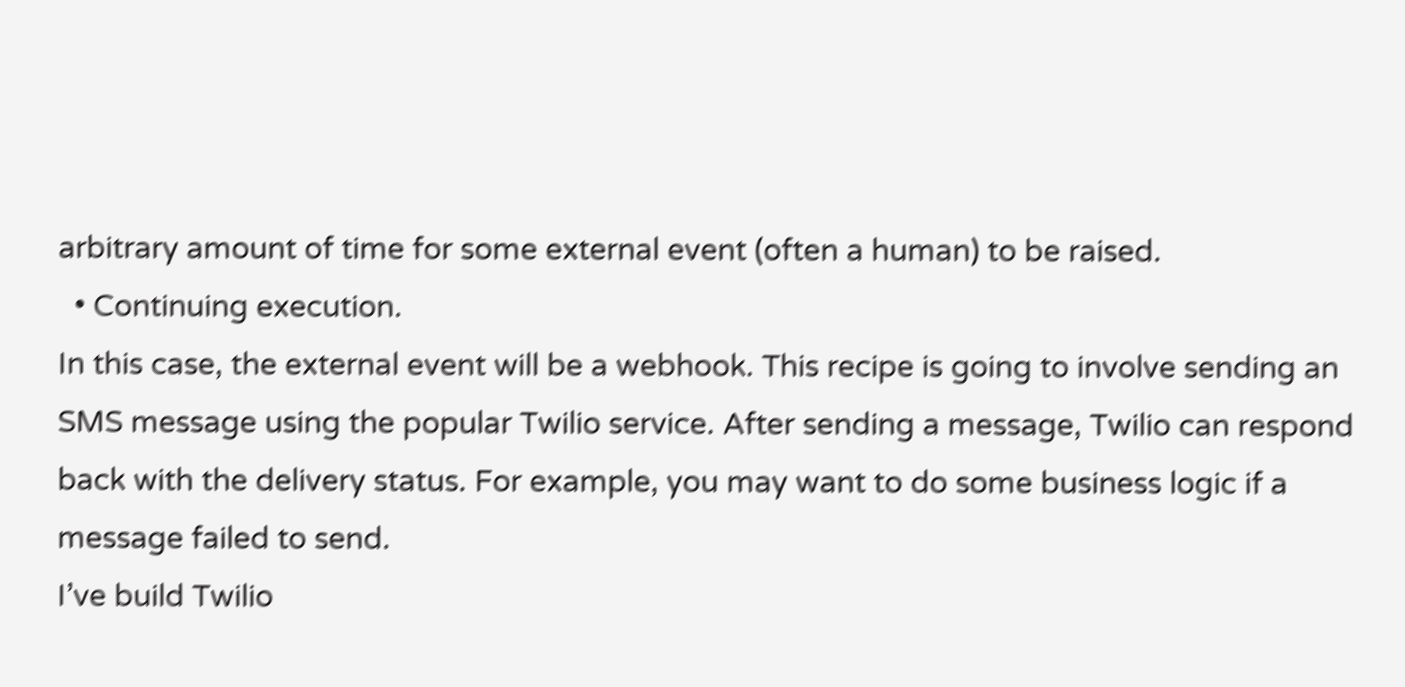arbitrary amount of time for some external event (often a human) to be raised.
  • Continuing execution.
In this case, the external event will be a webhook. This recipe is going to involve sending an SMS message using the popular Twilio service. After sending a message, Twilio can respond back with the delivery status. For example, you may want to do some business logic if a message failed to send.
I’ve build Twilio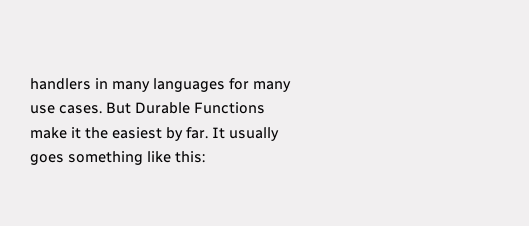handlers in many languages for many use cases. But Durable Functions make it the easiest by far. It usually goes something like this: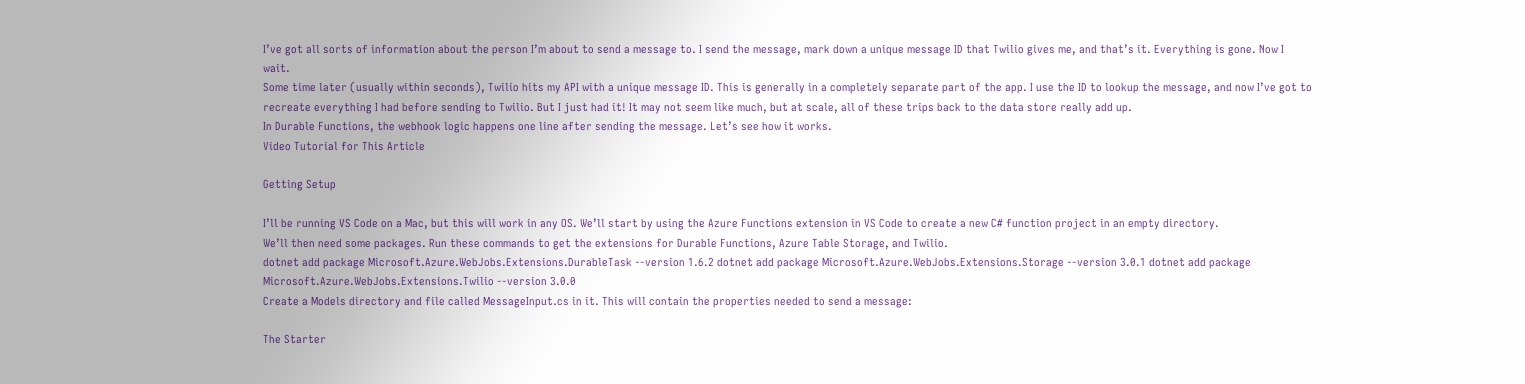I’ve got all sorts of information about the person I’m about to send a message to. I send the message, mark down a unique message ID that Twilio gives me, and that’s it. Everything is gone. Now I wait.
Some time later (usually within seconds), Twilio hits my API with a unique message ID. This is generally in a completely separate part of the app. I use the ID to lookup the message, and now I’ve got to recreate everything I had before sending to Twilio. But I just had it! It may not seem like much, but at scale, all of these trips back to the data store really add up.
In Durable Functions, the webhook logic happens one line after sending the message. Let’s see how it works.
Video Tutorial for This Article

Getting Setup

I’ll be running VS Code on a Mac, but this will work in any OS. We’ll start by using the Azure Functions extension in VS Code to create a new C# function project in an empty directory.
We’ll then need some packages. Run these commands to get the extensions for Durable Functions, Azure Table Storage, and Twilio.
dotnet add package Microsoft.Azure.WebJobs.Extensions.DurableTask --version 1.6.2 dotnet add package Microsoft.Azure.WebJobs.Extensions.Storage --version 3.0.1 dotnet add package Microsoft.Azure.WebJobs.Extensions.Twilio --version 3.0.0
Create a Models directory and file called MessageInput.cs in it. This will contain the properties needed to send a message:

The Starter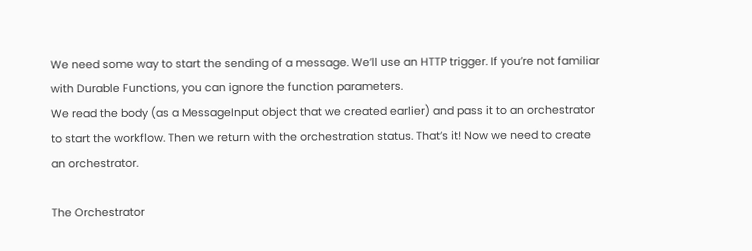We need some way to start the sending of a message. We’ll use an HTTP trigger. If you’re not familiar with Durable Functions, you can ignore the function parameters.
We read the body (as a MessageInput object that we created earlier) and pass it to an orchestrator to start the workflow. Then we return with the orchestration status. That’s it! Now we need to create an orchestrator.

The Orchestrator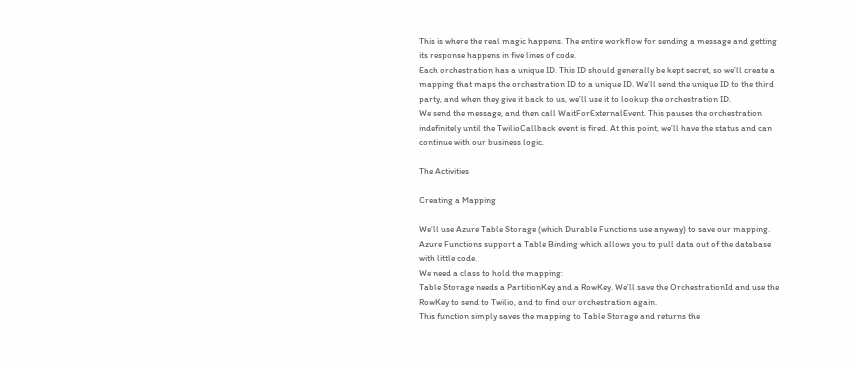This is where the real magic happens. The entire workflow for sending a message and getting its response happens in five lines of code.
Each orchestration has a unique ID. This ID should generally be kept secret, so we’ll create a mapping that maps the orchestration ID to a unique ID. We’ll send the unique ID to the third party, and when they give it back to us, we’ll use it to lookup the orchestration ID.
We send the message, and then call WaitForExternalEvent. This pauses the orchestration indefinitely until the TwilioCallback event is fired. At this point, we’ll have the status and can continue with our business logic.

The Activities

Creating a Mapping

We’ll use Azure Table Storage (which Durable Functions use anyway) to save our mapping. Azure Functions support a Table Binding which allows you to pull data out of the database with little code.
We need a class to hold the mapping:
Table Storage needs a PartitionKey and a RowKey. We’ll save the OrchestrationId and use the RowKey to send to Twilio, and to find our orchestration again.
This function simply saves the mapping to Table Storage and returns the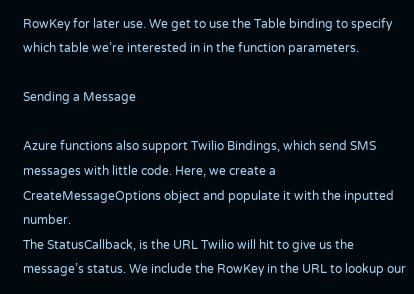RowKey for later use. We get to use the Table binding to specify which table we’re interested in in the function parameters.

Sending a Message

Azure functions also support Twilio Bindings, which send SMS messages with little code. Here, we create a CreateMessageOptions object and populate it with the inputted number.
The StatusCallback, is the URL Twilio will hit to give us the message’s status. We include the RowKey in the URL to lookup our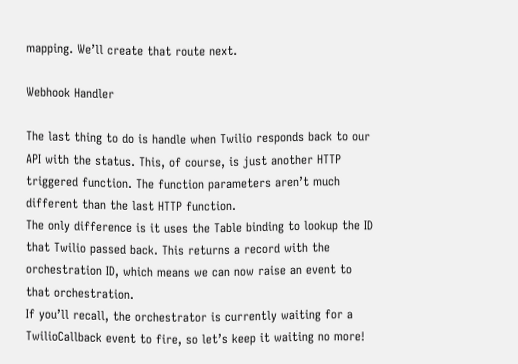mapping. We’ll create that route next.

Webhook Handler

The last thing to do is handle when Twilio responds back to our API with the status. This, of course, is just another HTTP triggered function. The function parameters aren’t much different than the last HTTP function.
The only difference is it uses the Table binding to lookup the ID that Twilio passed back. This returns a record with the orchestration ID, which means we can now raise an event to that orchestration.
If you’ll recall, the orchestrator is currently waiting for a TwilioCallback event to fire, so let’s keep it waiting no more!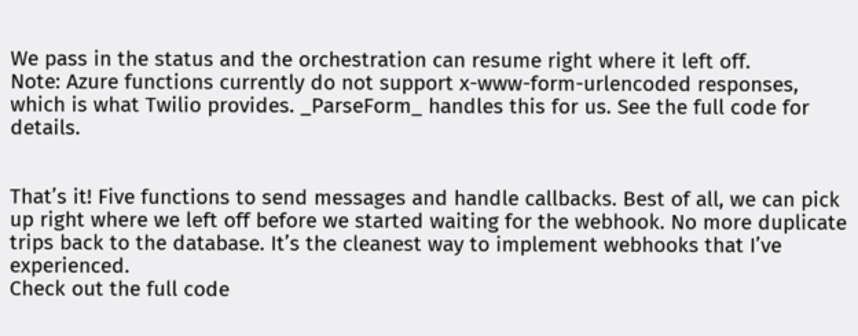We pass in the status and the orchestration can resume right where it left off.
Note: Azure functions currently do not support x-www-form-urlencoded responses, which is what Twilio provides. _ParseForm_ handles this for us. See the full code for details.


That’s it! Five functions to send messages and handle callbacks. Best of all, we can pick up right where we left off before we started waiting for the webhook. No more duplicate trips back to the database. It’s the cleanest way to implement webhooks that I’ve experienced.
Check out the full code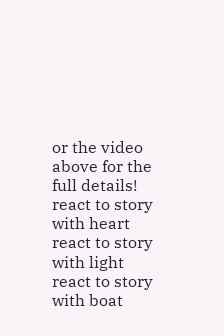or the video above for the full details!
react to story with heart
react to story with light
react to story with boat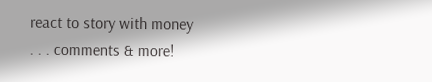react to story with money
. . . comments & more!